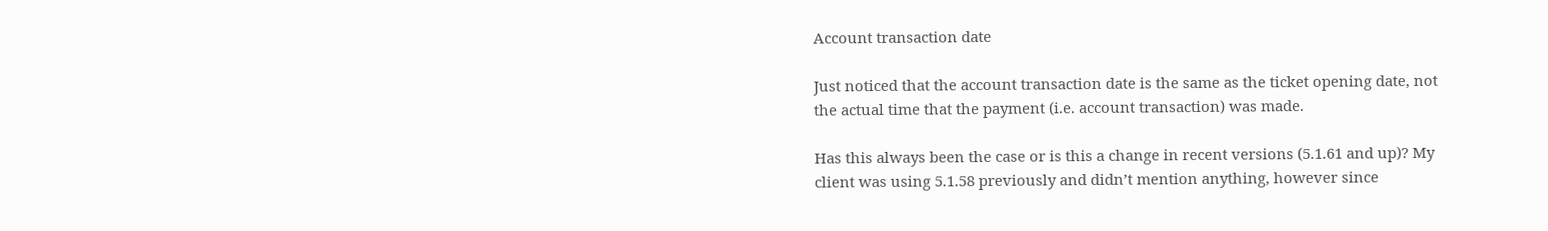Account transaction date

Just noticed that the account transaction date is the same as the ticket opening date, not the actual time that the payment (i.e. account transaction) was made.

Has this always been the case or is this a change in recent versions (5.1.61 and up)? My client was using 5.1.58 previously and didn’t mention anything, however since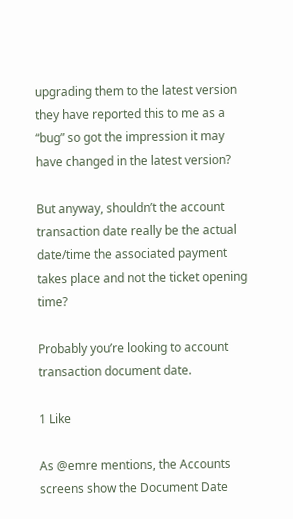upgrading them to the latest version they have reported this to me as a “bug” so got the impression it may have changed in the latest version?

But anyway, shouldn’t the account transaction date really be the actual date/time the associated payment takes place and not the ticket opening time?

Probably you’re looking to account transaction document date.

1 Like

As @emre mentions, the Accounts screens show the Document Date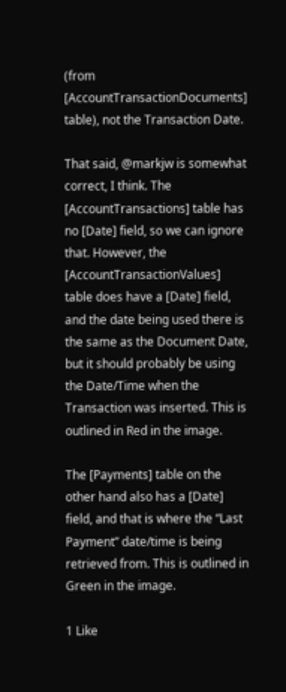(from [AccountTransactionDocuments] table), not the Transaction Date.

That said, @markjw is somewhat correct, I think. The [AccountTransactions] table has no [Date] field, so we can ignore that. However, the [AccountTransactionValues] table does have a [Date] field, and the date being used there is the same as the Document Date, but it should probably be using the Date/Time when the Transaction was inserted. This is outlined in Red in the image.

The [Payments] table on the other hand also has a [Date] field, and that is where the “Last Payment” date/time is being retrieved from. This is outlined in Green in the image.

1 Like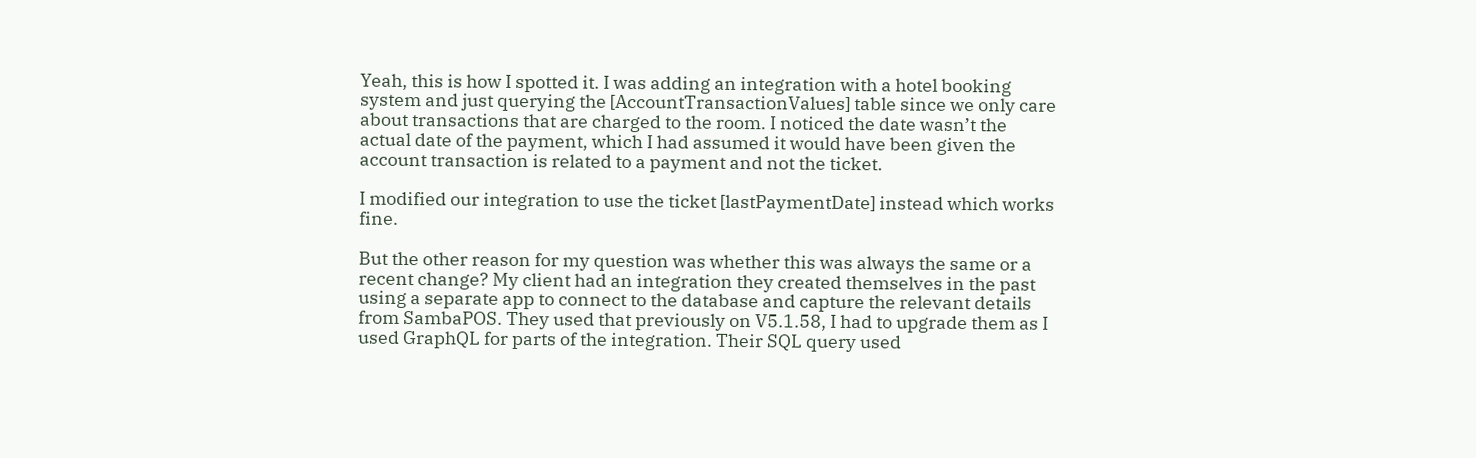Yeah, this is how I spotted it. I was adding an integration with a hotel booking system and just querying the [AccountTransactionValues] table since we only care about transactions that are charged to the room. I noticed the date wasn’t the actual date of the payment, which I had assumed it would have been given the account transaction is related to a payment and not the ticket.

I modified our integration to use the ticket [lastPaymentDate] instead which works fine.

But the other reason for my question was whether this was always the same or a recent change? My client had an integration they created themselves in the past using a separate app to connect to the database and capture the relevant details from SambaPOS. They used that previously on V5.1.58, I had to upgrade them as I used GraphQL for parts of the integration. Their SQL query used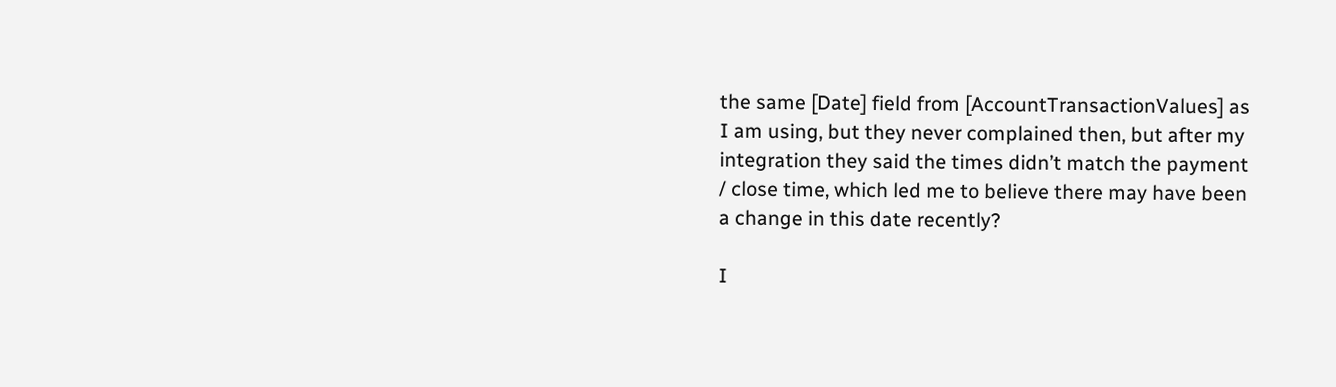the same [Date] field from [AccountTransactionValues] as I am using, but they never complained then, but after my integration they said the times didn’t match the payment / close time, which led me to believe there may have been a change in this date recently?

I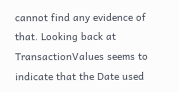cannot find any evidence of that. Looking back at TransactionValues seems to indicate that the Date used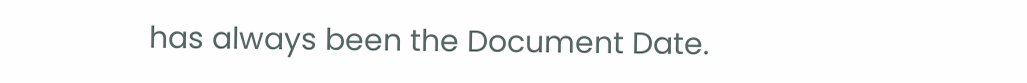has always been the Document Date.